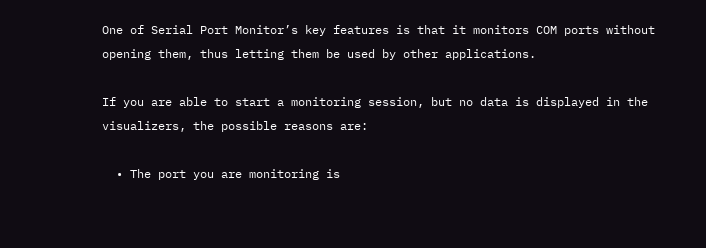One of Serial Port Monitor’s key features is that it monitors COM ports without opening them, thus letting them be used by other applications.

If you are able to start a monitoring session, but no data is displayed in the visualizers, the possible reasons are:

  • The port you are monitoring is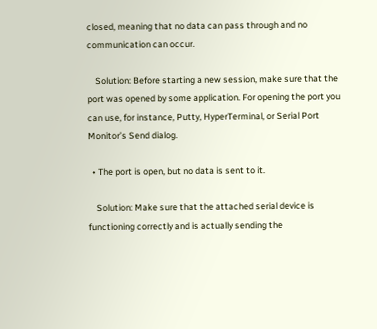closed, meaning that no data can pass through and no communication can occur.

    Solution: Before starting a new session, make sure that the port was opened by some application. For opening the port you can use, for instance, Putty, HyperTerminal, or Serial Port Monitor’s Send dialog.

  • The port is open, but no data is sent to it.

    Solution: Make sure that the attached serial device is functioning correctly and is actually sending the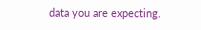data you are expecting.